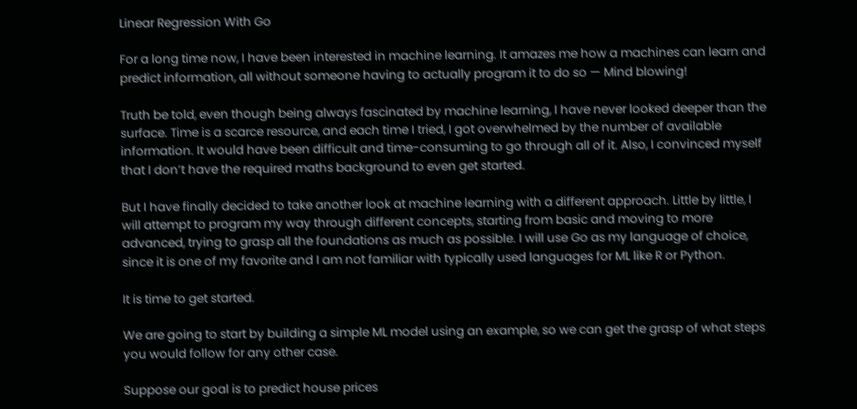Linear Regression With Go

For a long time now, I have been interested in machine learning. It amazes me how a machines can learn and predict information, all without someone having to actually program it to do so — Mind blowing!

Truth be told, even though being always fascinated by machine learning, I have never looked deeper than the surface. Time is a scarce resource, and each time I tried, I got overwhelmed by the number of available information. It would have been difficult and time-consuming to go through all of it. Also, I convinced myself that I don’t have the required maths background to even get started.

But I have finally decided to take another look at machine learning with a different approach. Little by little, I will attempt to program my way through different concepts, starting from basic and moving to more advanced, trying to grasp all the foundations as much as possible. I will use Go as my language of choice, since it is one of my favorite and I am not familiar with typically used languages for ML like R or Python.

It is time to get started.

We are going to start by building a simple ML model using an example, so we can get the grasp of what steps you would follow for any other case.

Suppose our goal is to predict house prices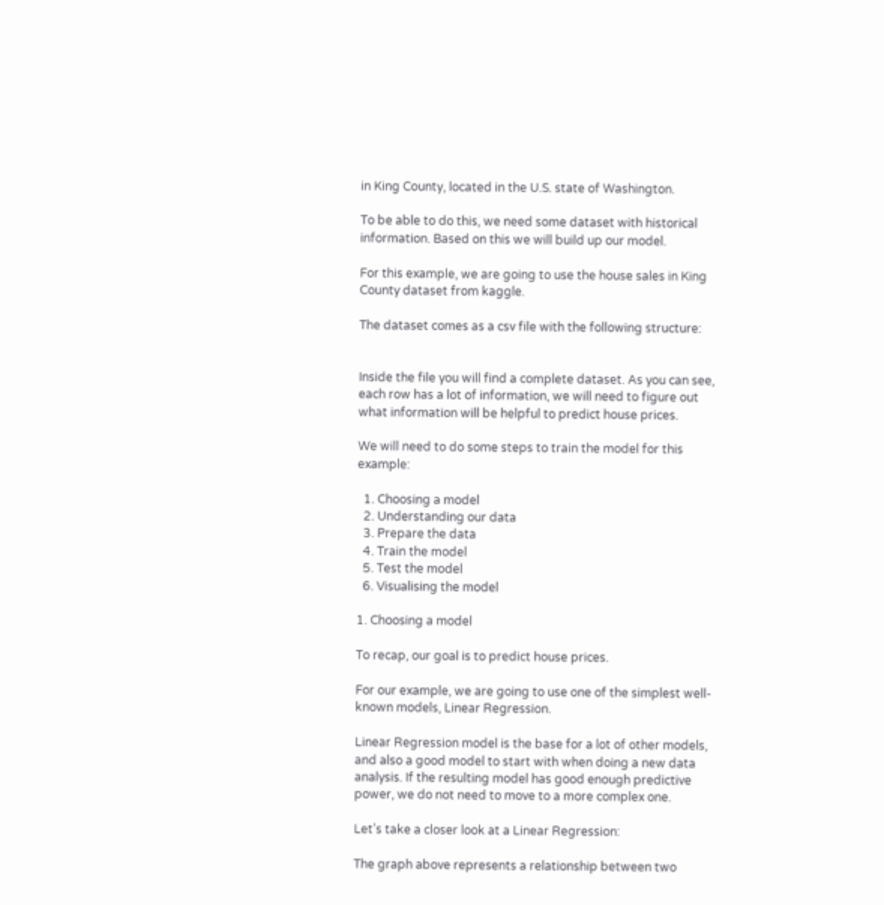in King County, located in the U.S. state of Washington.

To be able to do this, we need some dataset with historical information. Based on this we will build up our model.

For this example, we are going to use the house sales in King County dataset from kaggle.

The dataset comes as a csv file with the following structure:


Inside the file you will find a complete dataset. As you can see, each row has a lot of information, we will need to figure out what information will be helpful to predict house prices.

We will need to do some steps to train the model for this example:

  1. Choosing a model
  2. Understanding our data
  3. Prepare the data
  4. Train the model
  5. Test the model
  6. Visualising the model

1. Choosing a model

To recap, our goal is to predict house prices.

For our example, we are going to use one of the simplest well-known models, Linear Regression.

Linear Regression model is the base for a lot of other models, and also a good model to start with when doing a new data analysis. If the resulting model has good enough predictive power, we do not need to move to a more complex one.

Let’s take a closer look at a Linear Regression:

The graph above represents a relationship between two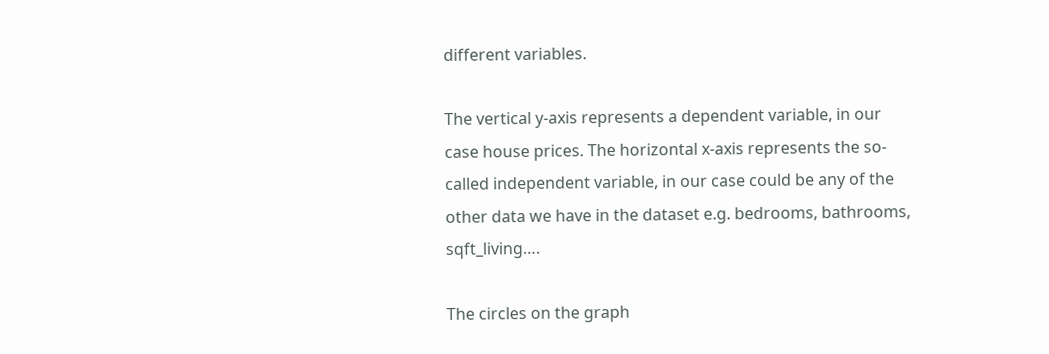different variables.

The vertical y-axis represents a dependent variable, in our case house prices. The horizontal x-axis represents the so-called independent variable, in our case could be any of the other data we have in the dataset e.g. bedrooms, bathrooms, sqft_living….

The circles on the graph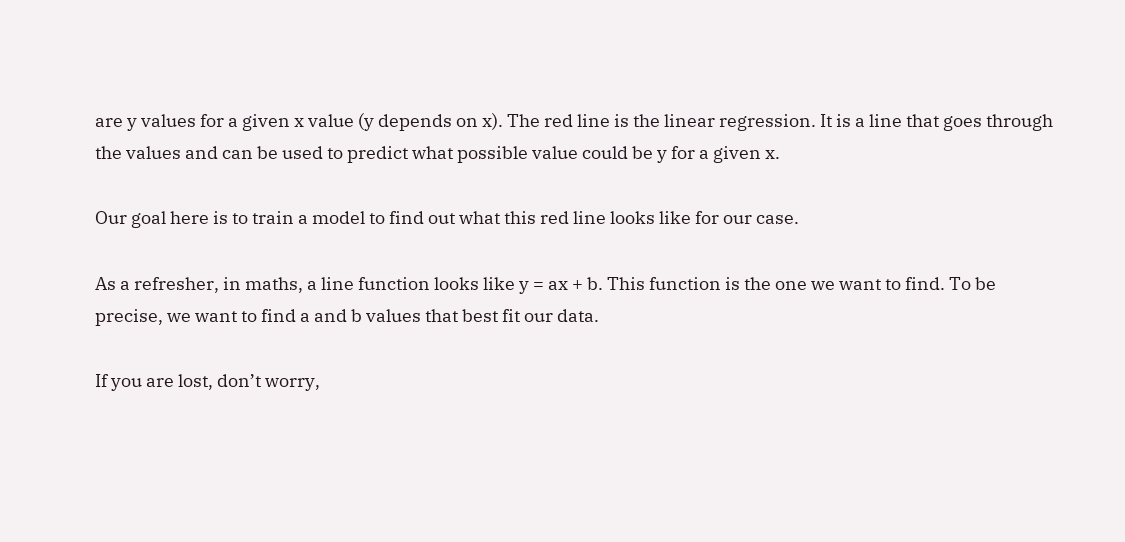are y values for a given x value (y depends on x). The red line is the linear regression. It is a line that goes through the values and can be used to predict what possible value could be y for a given x.

Our goal here is to train a model to find out what this red line looks like for our case.

As a refresher, in maths, a line function looks like y = ax + b. This function is the one we want to find. To be precise, we want to find a and b values that best fit our data.

If you are lost, don’t worry,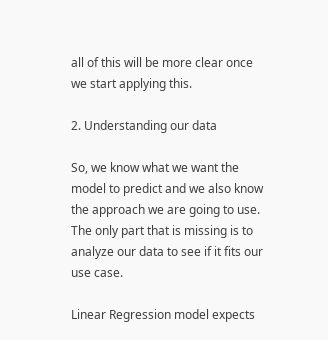all of this will be more clear once we start applying this.

2. Understanding our data

So, we know what we want the model to predict and we also know the approach we are going to use. The only part that is missing is to analyze our data to see if it fits our use case.

Linear Regression model expects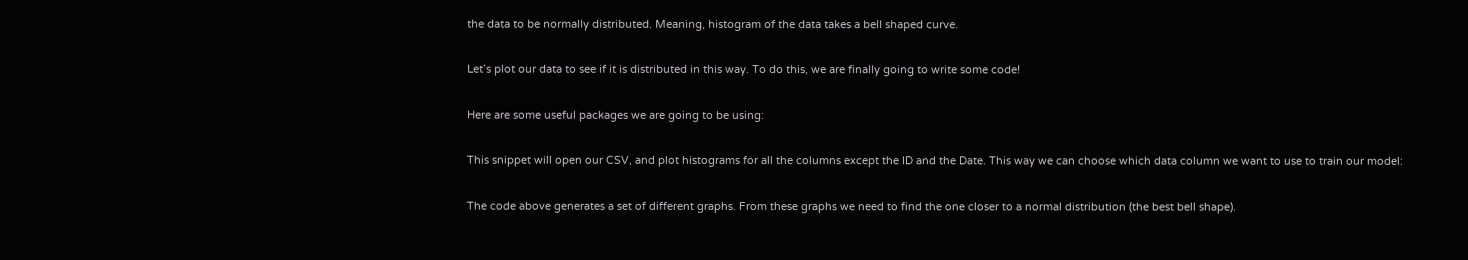the data to be normally distributed. Meaning, histogram of the data takes a bell shaped curve.

Let’s plot our data to see if it is distributed in this way. To do this, we are finally going to write some code!

Here are some useful packages we are going to be using:

This snippet will open our CSV, and plot histograms for all the columns except the ID and the Date. This way we can choose which data column we want to use to train our model:

The code above generates a set of different graphs. From these graphs we need to find the one closer to a normal distribution (the best bell shape).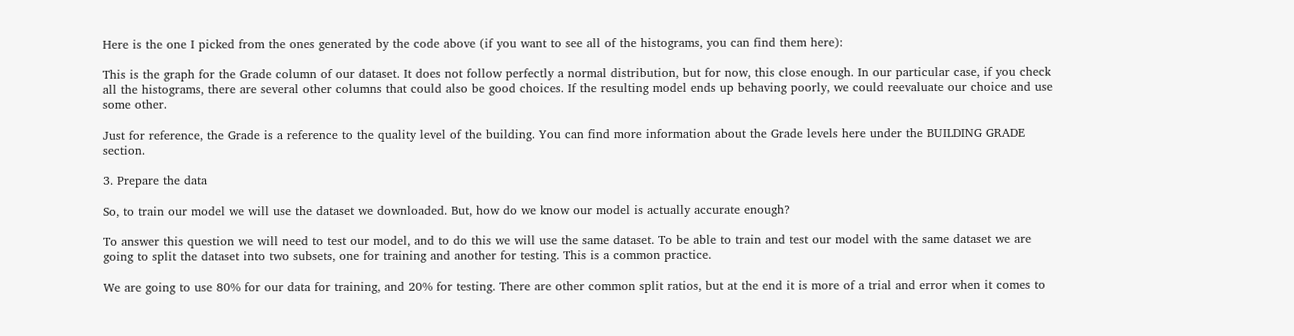Here is the one I picked from the ones generated by the code above (if you want to see all of the histograms, you can find them here):

This is the graph for the Grade column of our dataset. It does not follow perfectly a normal distribution, but for now, this close enough. In our particular case, if you check all the histograms, there are several other columns that could also be good choices. If the resulting model ends up behaving poorly, we could reevaluate our choice and use some other.

Just for reference, the Grade is a reference to the quality level of the building. You can find more information about the Grade levels here under the BUILDING GRADE section.

3. Prepare the data

So, to train our model we will use the dataset we downloaded. But, how do we know our model is actually accurate enough?

To answer this question we will need to test our model, and to do this we will use the same dataset. To be able to train and test our model with the same dataset we are going to split the dataset into two subsets, one for training and another for testing. This is a common practice.

We are going to use 80% for our data for training, and 20% for testing. There are other common split ratios, but at the end it is more of a trial and error when it comes to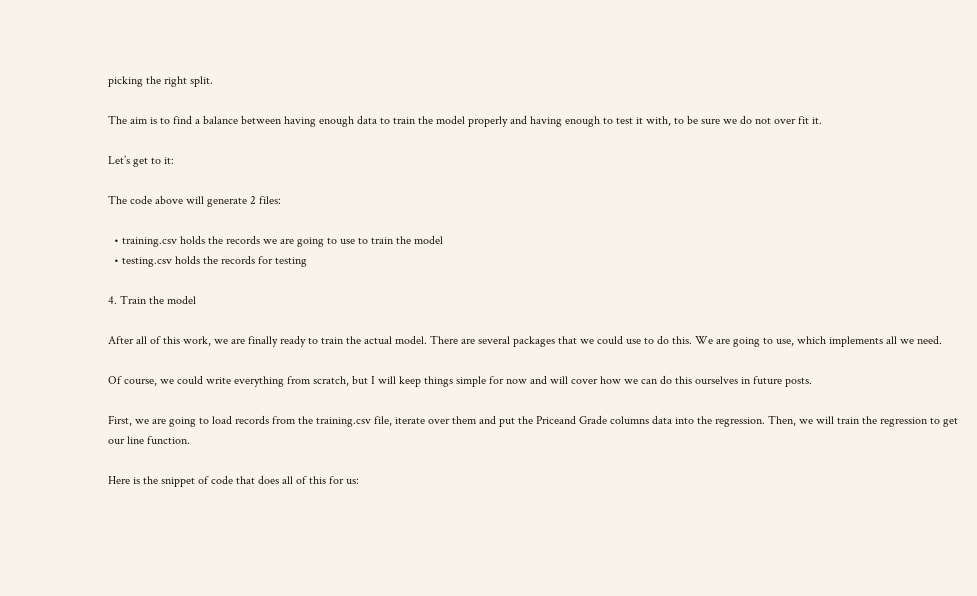picking the right split.

The aim is to find a balance between having enough data to train the model properly and having enough to test it with, to be sure we do not over fit it.

Let’s get to it:

The code above will generate 2 files:

  • training.csv holds the records we are going to use to train the model
  • testing.csv holds the records for testing

4. Train the model

After all of this work, we are finally ready to train the actual model. There are several packages that we could use to do this. We are going to use, which implements all we need.

Of course, we could write everything from scratch, but I will keep things simple for now and will cover how we can do this ourselves in future posts.

First, we are going to load records from the training.csv file, iterate over them and put the Priceand Grade columns data into the regression. Then, we will train the regression to get our line function.

Here is the snippet of code that does all of this for us: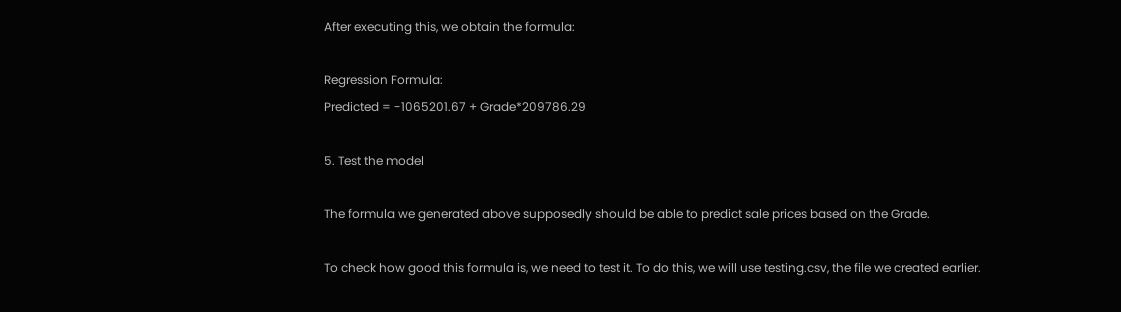After executing this, we obtain the formula:

Regression Formula:
Predicted = -1065201.67 + Grade*209786.29

5. Test the model

The formula we generated above supposedly should be able to predict sale prices based on the Grade.

To check how good this formula is, we need to test it. To do this, we will use testing.csv, the file we created earlier.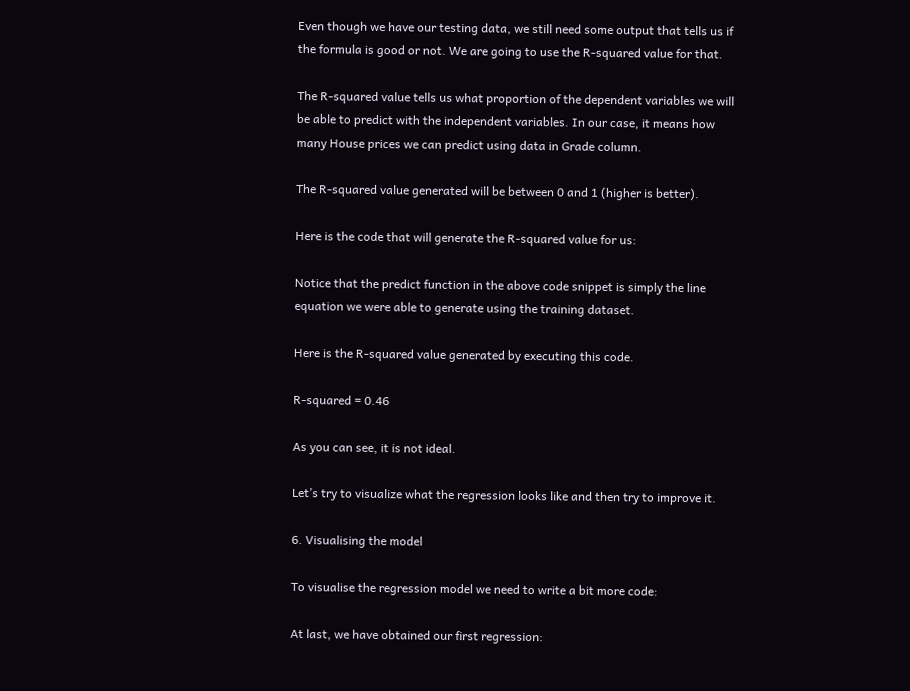Even though we have our testing data, we still need some output that tells us if the formula is good or not. We are going to use the R-squared value for that.

The R-squared value tells us what proportion of the dependent variables we will be able to predict with the independent variables. In our case, it means how many House prices we can predict using data in Grade column.

The R-squared value generated will be between 0 and 1 (higher is better).

Here is the code that will generate the R-squared value for us:

Notice that the predict function in the above code snippet is simply the line equation we were able to generate using the training dataset.

Here is the R-squared value generated by executing this code.

R-squared = 0.46

As you can see, it is not ideal.

Let’s try to visualize what the regression looks like and then try to improve it.

6. Visualising the model

To visualise the regression model we need to write a bit more code:

At last, we have obtained our first regression: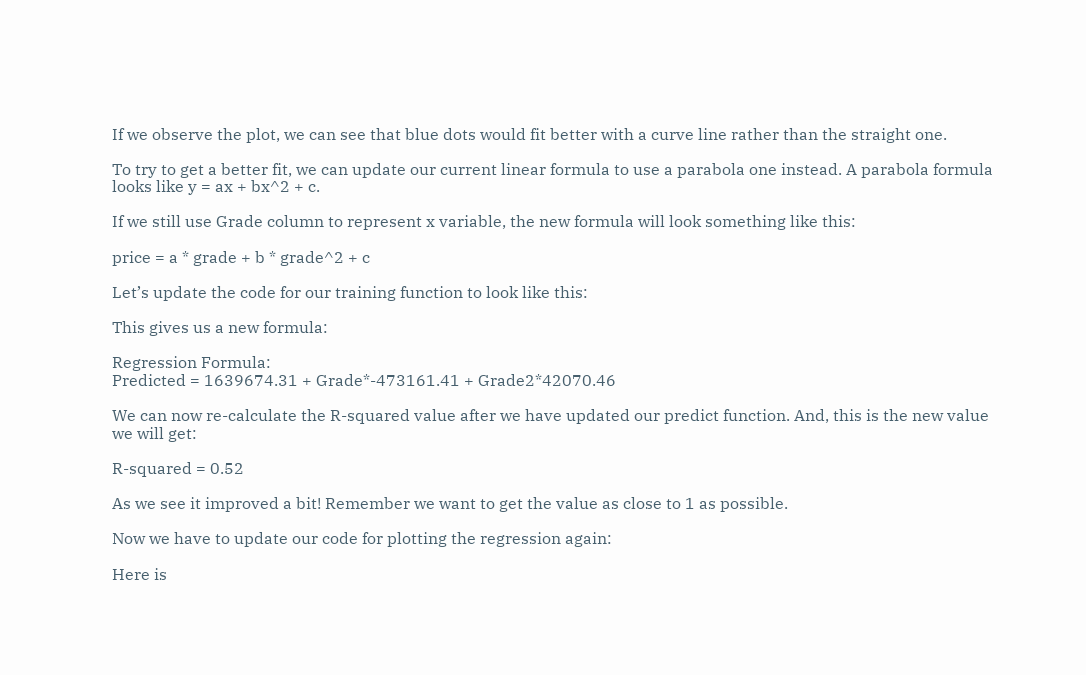If we observe the plot, we can see that blue dots would fit better with a curve line rather than the straight one.

To try to get a better fit, we can update our current linear formula to use a parabola one instead. A parabola formula looks like y = ax + bx^2 + c.

If we still use Grade column to represent x variable, the new formula will look something like this:

price = a * grade + b * grade^2 + c

Let’s update the code for our training function to look like this:

This gives us a new formula:

Regression Formula:
Predicted = 1639674.31 + Grade*-473161.41 + Grade2*42070.46

We can now re-calculate the R-squared value after we have updated our predict function. And, this is the new value we will get:

R-squared = 0.52

As we see it improved a bit! Remember we want to get the value as close to 1 as possible.

Now we have to update our code for plotting the regression again:

Here is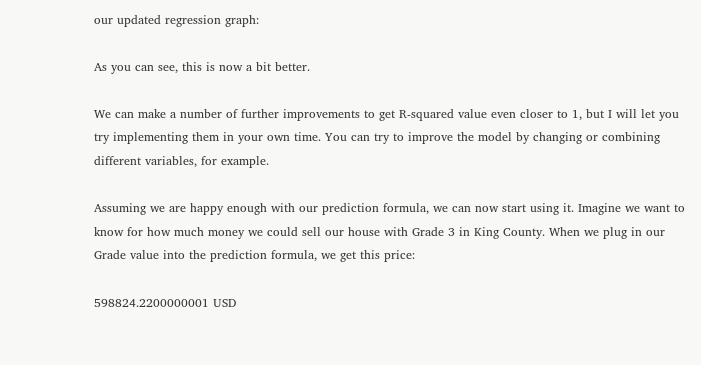our updated regression graph:

As you can see, this is now a bit better.

We can make a number of further improvements to get R-squared value even closer to 1, but I will let you try implementing them in your own time. You can try to improve the model by changing or combining different variables, for example.

Assuming we are happy enough with our prediction formula, we can now start using it. Imagine we want to know for how much money we could sell our house with Grade 3 in King County. When we plug in our Grade value into the prediction formula, we get this price:

598824.2200000001 USD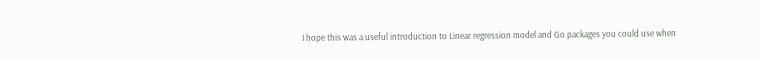I hope this was a useful introduction to Linear regression model and Go packages you could use when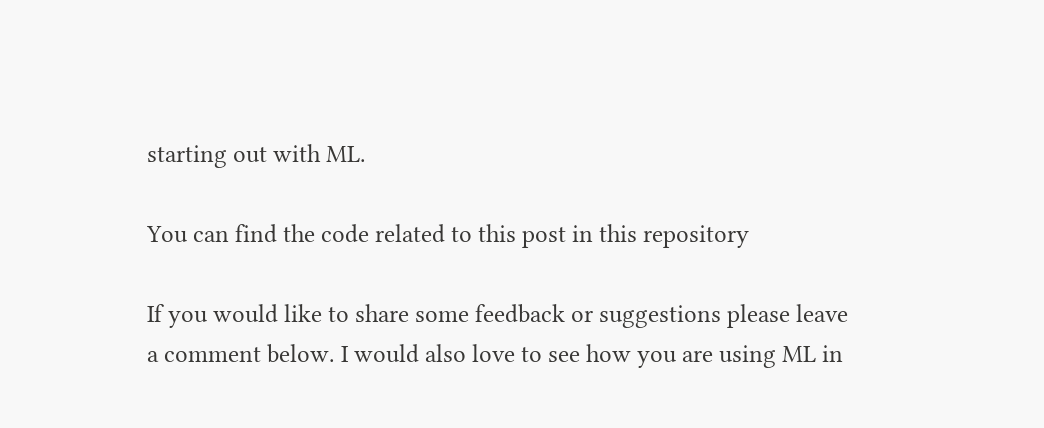starting out with ML.

You can find the code related to this post in this repository

If you would like to share some feedback or suggestions please leave a comment below. I would also love to see how you are using ML in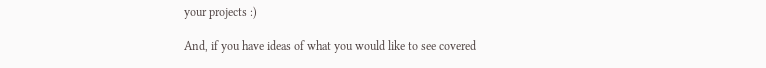your projects :)

And, if you have ideas of what you would like to see covered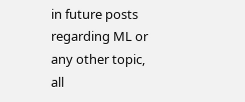in future posts regarding ML or any other topic, all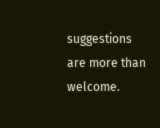suggestions are more than welcome.